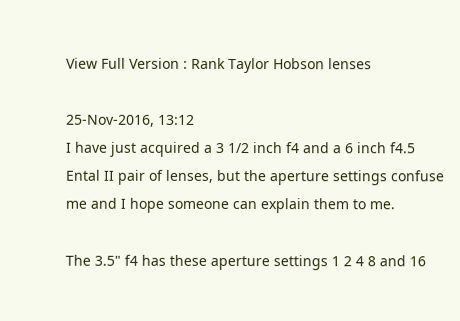View Full Version : Rank Taylor Hobson lenses

25-Nov-2016, 13:12
I have just acquired a 3 1/2 inch f4 and a 6 inch f4.5 Ental II pair of lenses, but the aperture settings confuse me and I hope someone can explain them to me.

The 3.5" f4 has these aperture settings 1 2 4 8 and 16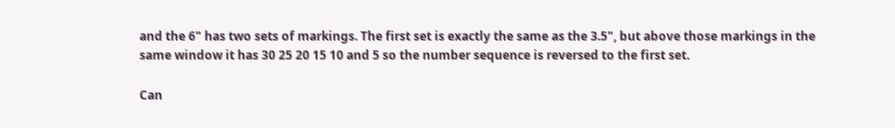and the 6" has two sets of markings. The first set is exactly the same as the 3.5", but above those markings in the same window it has 30 25 20 15 10 and 5 so the number sequence is reversed to the first set.

Can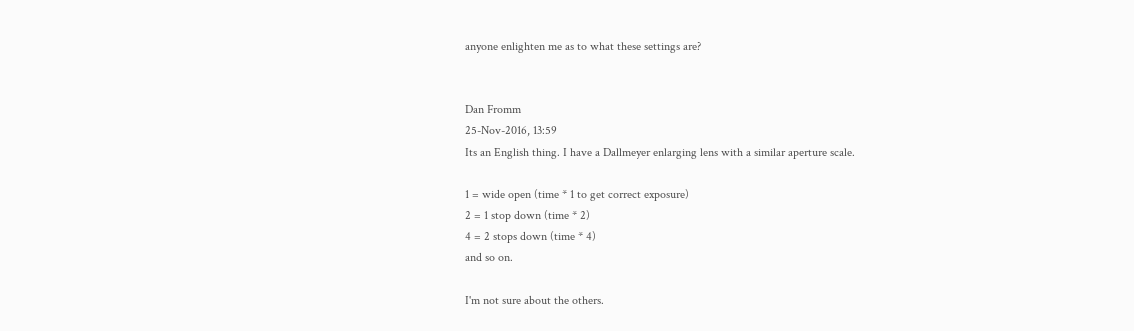anyone enlighten me as to what these settings are?


Dan Fromm
25-Nov-2016, 13:59
Its an English thing. I have a Dallmeyer enlarging lens with a similar aperture scale.

1 = wide open (time * 1 to get correct exposure)
2 = 1 stop down (time * 2)
4 = 2 stops down (time * 4)
and so on.

I'm not sure about the others.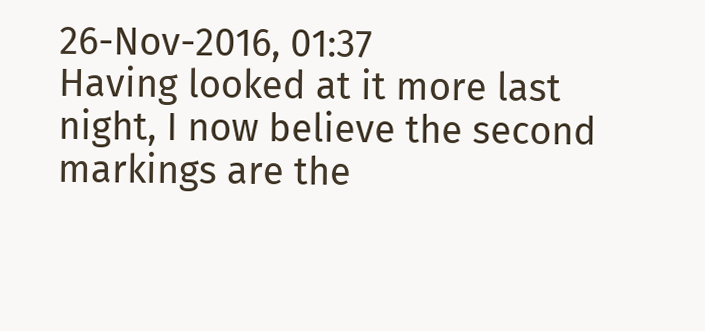26-Nov-2016, 01:37
Having looked at it more last night, I now believe the second markings are the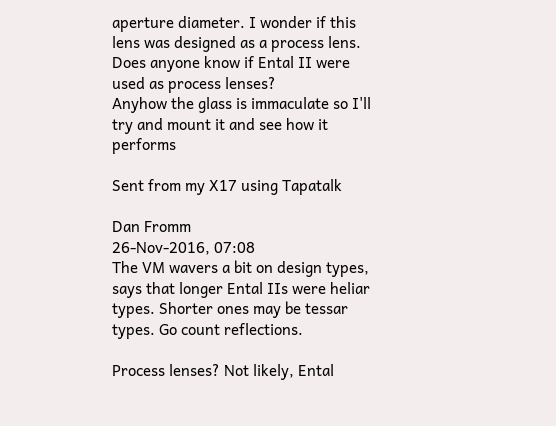aperture diameter. I wonder if this lens was designed as a process lens.
Does anyone know if Ental II were used as process lenses?
Anyhow the glass is immaculate so I'll try and mount it and see how it performs

Sent from my X17 using Tapatalk

Dan Fromm
26-Nov-2016, 07:08
The VM wavers a bit on design types, says that longer Ental IIs were heliar types. Shorter ones may be tessar types. Go count reflections.

Process lenses? Not likely, Ental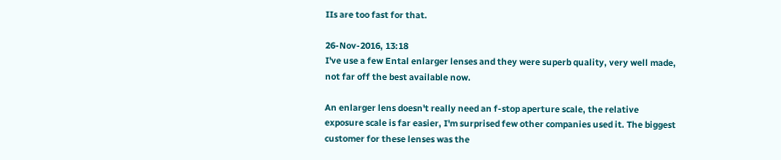IIs are too fast for that.

26-Nov-2016, 13:18
I've use a few Ental enlarger lenses and they were superb quality, very well made, not far off the best available now.

An enlarger lens doesn't really need an f-stop aperture scale, the relative exposure scale is far easier, I'm surprised few other companies used it. The biggest customer for these lenses was the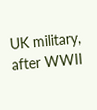UK military, after WWII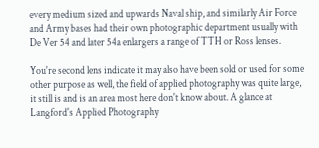every medium sized and upwards Naval ship, and similarly Air Force and Army bases had their own photographic department usually with De Ver 54 and later 54a enlargers a range of TTH or Ross lenses.

You're second lens indicate it may also have been sold or used for some other purpose as well, the field of applied photography was quite large, it still is and is an area most here don't know about. A glance at Langford's Applied Photography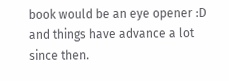book would be an eye opener :D and things have advance a lot since then.